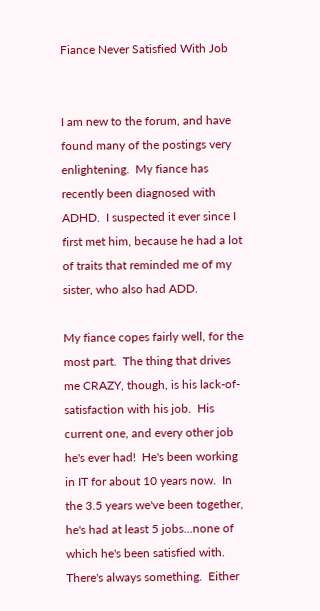Fiance Never Satisfied With Job


I am new to the forum, and have found many of the postings very enlightening.  My fiance has recently been diagnosed with ADHD.  I suspected it ever since I first met him, because he had a lot of traits that reminded me of my sister, who also had ADD.

My fiance copes fairly well, for the most part.  The thing that drives me CRAZY, though, is his lack-of-satisfaction with his job.  His current one, and every other job he's ever had!  He's been working in IT for about 10 years now.  In the 3.5 years we've been together, he's had at least 5 jobs...none of which he's been satisfied with.  There's always something.  Either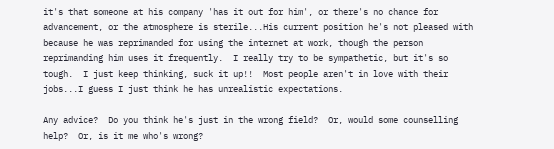it's that someone at his company 'has it out for him', or there's no chance for advancement, or the atmosphere is sterile...His current position he's not pleased with because he was reprimanded for using the internet at work, though the person reprimanding him uses it frequently.  I really try to be sympathetic, but it's so tough.  I just keep thinking, suck it up!!  Most people aren't in love with their jobs...I guess I just think he has unrealistic expectations.

Any advice?  Do you think he's just in the wrong field?  Or, would some counselling help?  Or, is it me who's wrong?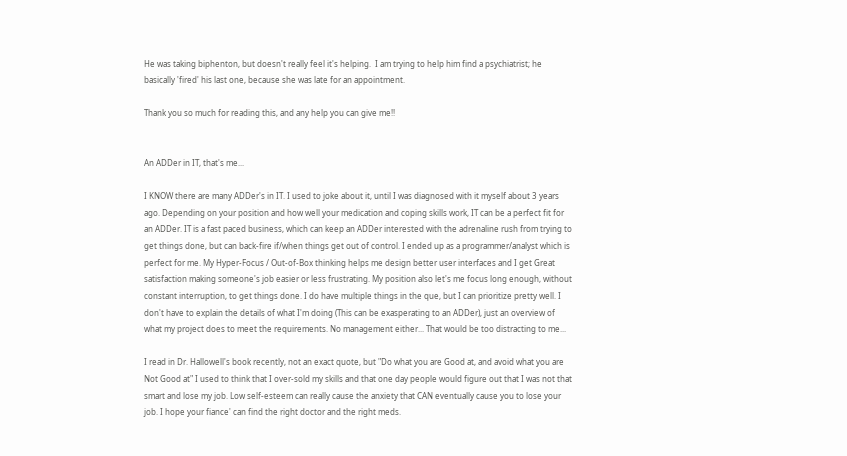He was taking biphenton, but doesn't really feel it's helping.  I am trying to help him find a psychiatrist; he basically 'fired' his last one, because she was late for an appointment.

Thank you so much for reading this, and any help you can give me!!


An ADDer in IT, that's me...

I KNOW there are many ADDer's in IT. I used to joke about it, until I was diagnosed with it myself about 3 years ago. Depending on your position and how well your medication and coping skills work, IT can be a perfect fit for an ADDer. IT is a fast paced business, which can keep an ADDer interested with the adrenaline rush from trying to get things done, but can back-fire if/when things get out of control. I ended up as a programmer/analyst which is perfect for me. My Hyper-Focus / Out-of-Box thinking helps me design better user interfaces and I get Great satisfaction making someone's job easier or less frustrating. My position also let's me focus long enough, without constant interruption, to get things done. I do have multiple things in the que, but I can prioritize pretty well. I don't have to explain the details of what I'm doing (This can be exasperating to an ADDer), just an overview of what my project does to meet the requirements. No management either... That would be too distracting to me...

I read in Dr. Hallowell's book recently, not an exact quote, but "Do what you are Good at, and avoid what you are Not Good at" I used to think that I over-sold my skills and that one day people would figure out that I was not that smart and lose my job. Low self-esteem can really cause the anxiety that CAN eventually cause you to lose your job. I hope your fiance' can find the right doctor and the right meds.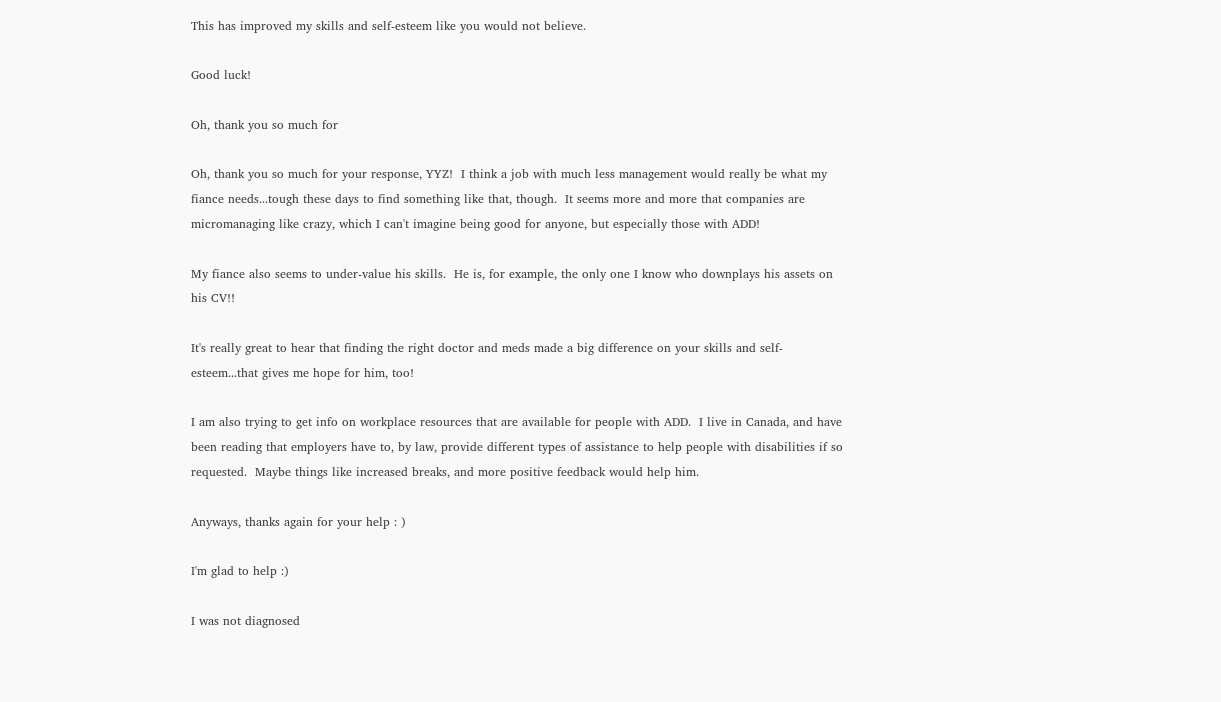This has improved my skills and self-esteem like you would not believe.

Good luck!

Oh, thank you so much for

Oh, thank you so much for your response, YYZ!  I think a job with much less management would really be what my fiance needs...tough these days to find something like that, though.  It seems more and more that companies are micromanaging like crazy, which I can't imagine being good for anyone, but especially those with ADD!

My fiance also seems to under-value his skills.  He is, for example, the only one I know who downplays his assets on his CV!!

It's really great to hear that finding the right doctor and meds made a big difference on your skills and self-esteem...that gives me hope for him, too!

I am also trying to get info on workplace resources that are available for people with ADD.  I live in Canada, and have been reading that employers have to, by law, provide different types of assistance to help people with disabilities if so requested.  Maybe things like increased breaks, and more positive feedback would help him.

Anyways, thanks again for your help : )

I'm glad to help :)

I was not diagnosed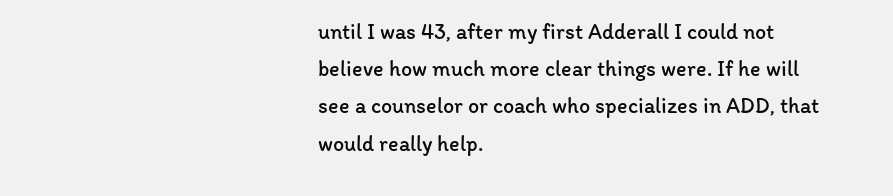until I was 43, after my first Adderall I could not believe how much more clear things were. If he will see a counselor or coach who specializes in ADD, that would really help.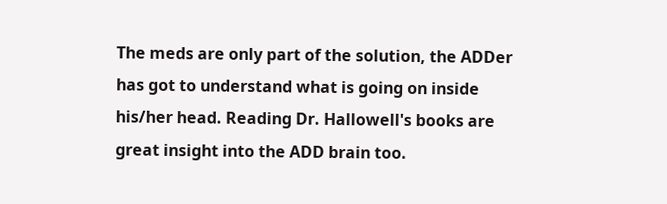The meds are only part of the solution, the ADDer has got to understand what is going on inside his/her head. Reading Dr. Hallowell's books are great insight into the ADD brain too.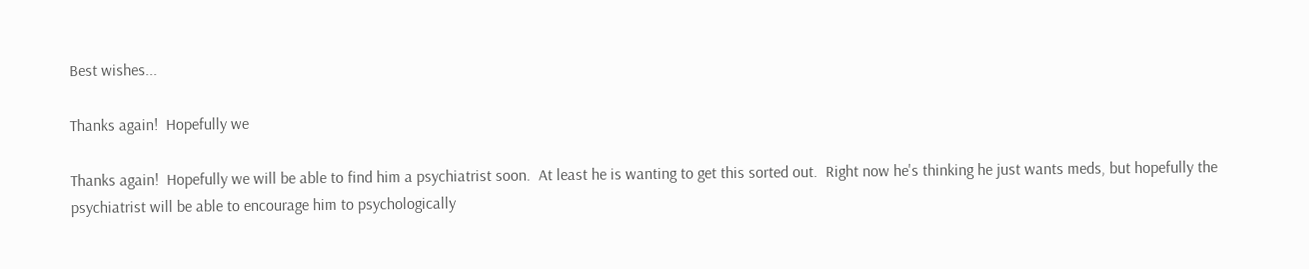Best wishes...

Thanks again!  Hopefully we

Thanks again!  Hopefully we will be able to find him a psychiatrist soon.  At least he is wanting to get this sorted out.  Right now he's thinking he just wants meds, but hopefully the psychiatrist will be able to encourage him to psychologically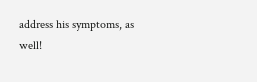address his symptoms, as well!